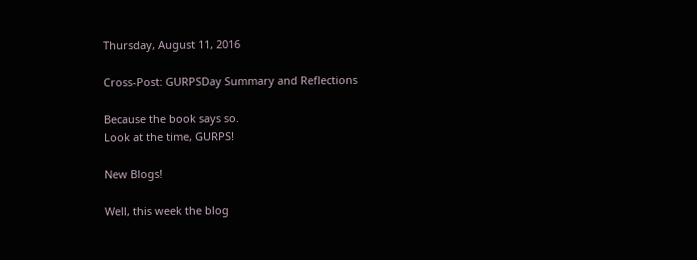Thursday, August 11, 2016

Cross-Post: GURPSDay Summary and Reflections

Because the book says so.
Look at the time, GURPS!

New Blogs!

Well, this week the blog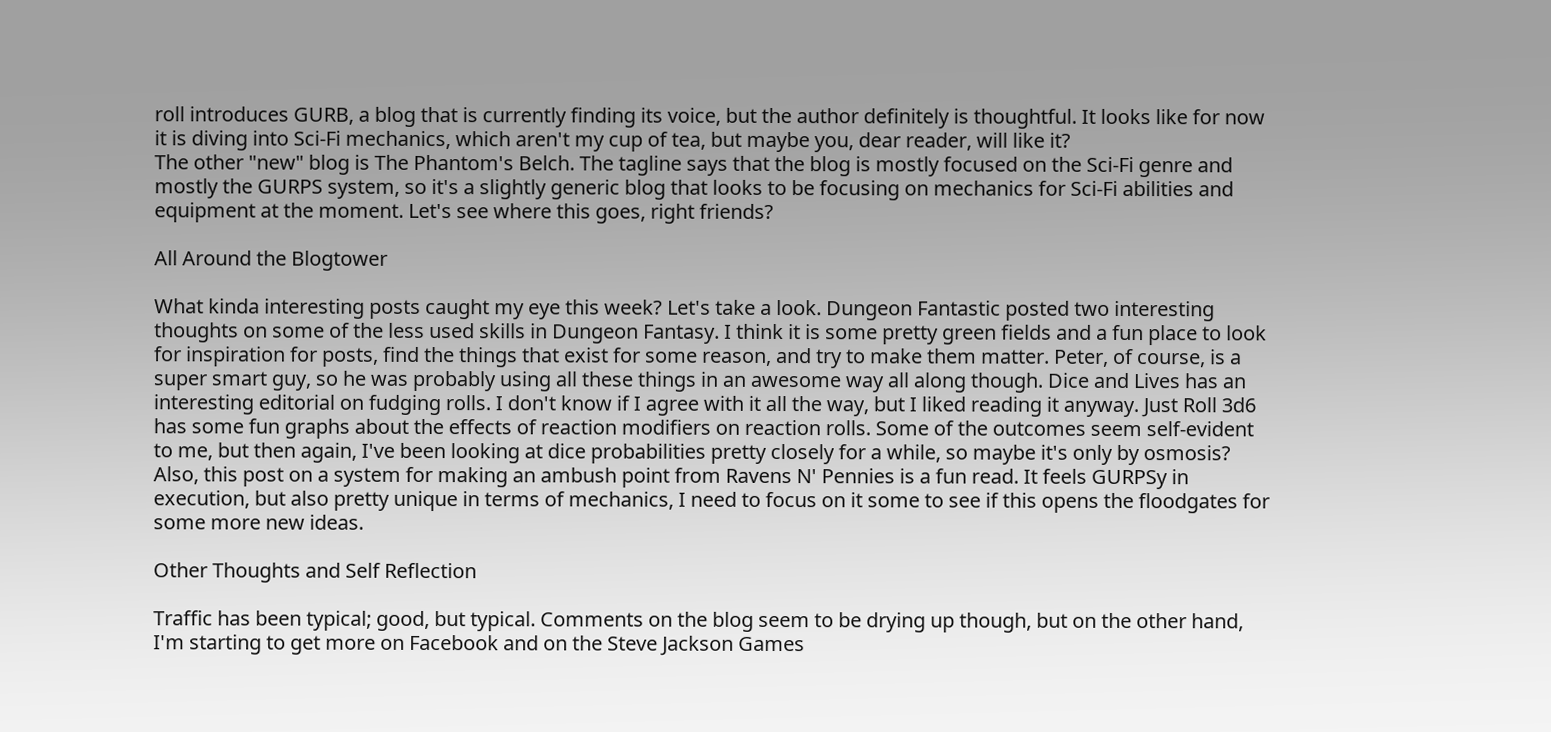roll introduces GURB, a blog that is currently finding its voice, but the author definitely is thoughtful. It looks like for now it is diving into Sci-Fi mechanics, which aren't my cup of tea, but maybe you, dear reader, will like it?
The other "new" blog is The Phantom's Belch. The tagline says that the blog is mostly focused on the Sci-Fi genre and mostly the GURPS system, so it's a slightly generic blog that looks to be focusing on mechanics for Sci-Fi abilities and equipment at the moment. Let's see where this goes, right friends?

All Around the Blogtower

What kinda interesting posts caught my eye this week? Let's take a look. Dungeon Fantastic posted two interesting thoughts on some of the less used skills in Dungeon Fantasy. I think it is some pretty green fields and a fun place to look for inspiration for posts, find the things that exist for some reason, and try to make them matter. Peter, of course, is a super smart guy, so he was probably using all these things in an awesome way all along though. Dice and Lives has an interesting editorial on fudging rolls. I don't know if I agree with it all the way, but I liked reading it anyway. Just Roll 3d6 has some fun graphs about the effects of reaction modifiers on reaction rolls. Some of the outcomes seem self-evident to me, but then again, I've been looking at dice probabilities pretty closely for a while, so maybe it's only by osmosis? Also, this post on a system for making an ambush point from Ravens N' Pennies is a fun read. It feels GURPSy in execution, but also pretty unique in terms of mechanics, I need to focus on it some to see if this opens the floodgates for some more new ideas.

Other Thoughts and Self Reflection

Traffic has been typical; good, but typical. Comments on the blog seem to be drying up though, but on the other hand, I'm starting to get more on Facebook and on the Steve Jackson Games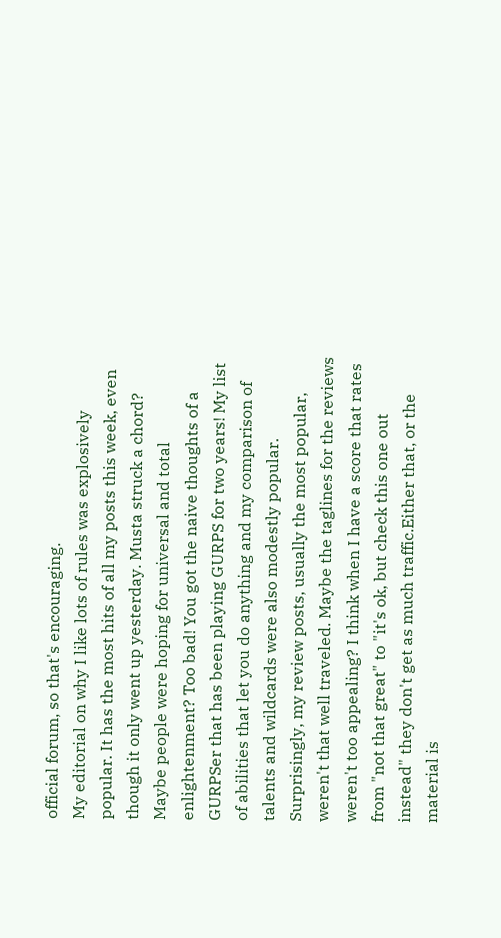official forum, so that's encouraging.
My editorial on why I like lots of rules was explosively popular. It has the most hits of all my posts this week, even though it only went up yesterday. Musta struck a chord? Maybe people were hoping for universal and total enlightenment? Too bad! You got the naive thoughts of a GURPSer that has been playing GURPS for two years! My list of abilities that let you do anything and my comparison of talents and wildcards were also modestly popular. Surprisingly, my review posts, usually the most popular, weren't that well traveled. Maybe the taglines for the reviews weren't too appealing? I think when I have a score that rates from "not that great" to "it's ok, but check this one out instead" they don't get as much traffic.Either that, or the material is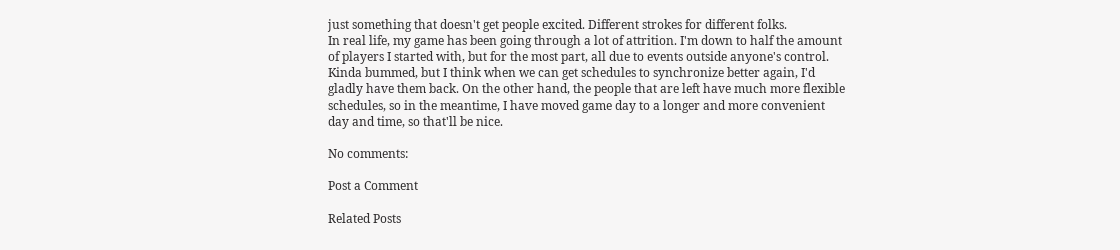just something that doesn't get people excited. Different strokes for different folks.
In real life, my game has been going through a lot of attrition. I'm down to half the amount of players I started with, but for the most part, all due to events outside anyone's control. Kinda bummed, but I think when we can get schedules to synchronize better again, I'd gladly have them back. On the other hand, the people that are left have much more flexible schedules, so in the meantime, I have moved game day to a longer and more convenient day and time, so that'll be nice.

No comments:

Post a Comment

Related Posts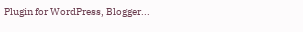Plugin for WordPress, Blogger...